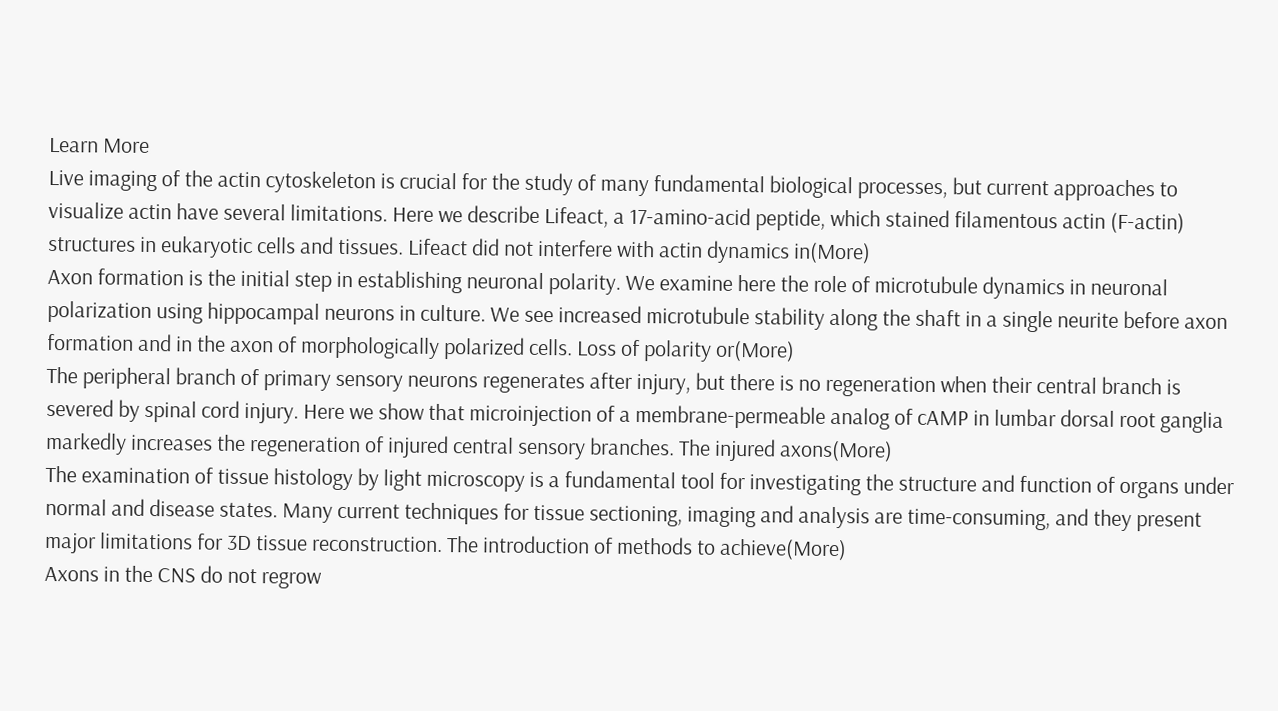Learn More
Live imaging of the actin cytoskeleton is crucial for the study of many fundamental biological processes, but current approaches to visualize actin have several limitations. Here we describe Lifeact, a 17-amino-acid peptide, which stained filamentous actin (F-actin) structures in eukaryotic cells and tissues. Lifeact did not interfere with actin dynamics in(More)
Axon formation is the initial step in establishing neuronal polarity. We examine here the role of microtubule dynamics in neuronal polarization using hippocampal neurons in culture. We see increased microtubule stability along the shaft in a single neurite before axon formation and in the axon of morphologically polarized cells. Loss of polarity or(More)
The peripheral branch of primary sensory neurons regenerates after injury, but there is no regeneration when their central branch is severed by spinal cord injury. Here we show that microinjection of a membrane-permeable analog of cAMP in lumbar dorsal root ganglia markedly increases the regeneration of injured central sensory branches. The injured axons(More)
The examination of tissue histology by light microscopy is a fundamental tool for investigating the structure and function of organs under normal and disease states. Many current techniques for tissue sectioning, imaging and analysis are time-consuming, and they present major limitations for 3D tissue reconstruction. The introduction of methods to achieve(More)
Axons in the CNS do not regrow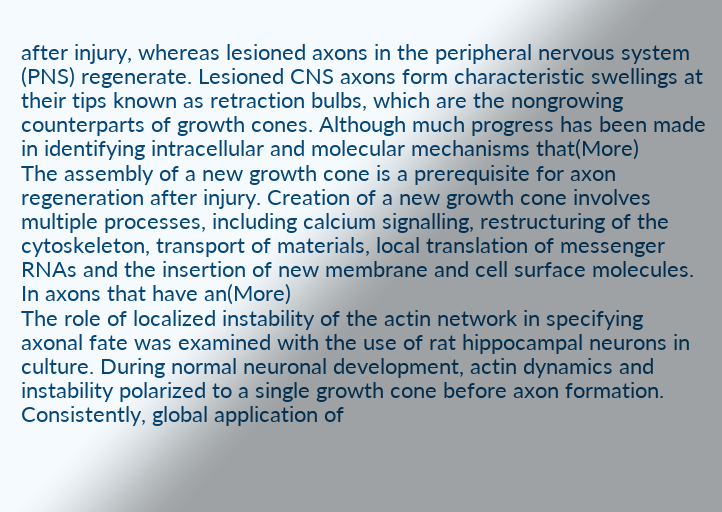after injury, whereas lesioned axons in the peripheral nervous system (PNS) regenerate. Lesioned CNS axons form characteristic swellings at their tips known as retraction bulbs, which are the nongrowing counterparts of growth cones. Although much progress has been made in identifying intracellular and molecular mechanisms that(More)
The assembly of a new growth cone is a prerequisite for axon regeneration after injury. Creation of a new growth cone involves multiple processes, including calcium signalling, restructuring of the cytoskeleton, transport of materials, local translation of messenger RNAs and the insertion of new membrane and cell surface molecules. In axons that have an(More)
The role of localized instability of the actin network in specifying axonal fate was examined with the use of rat hippocampal neurons in culture. During normal neuronal development, actin dynamics and instability polarized to a single growth cone before axon formation. Consistently, global application of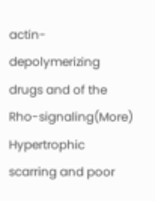actin-depolymerizing drugs and of the Rho-signaling(More)
Hypertrophic scarring and poor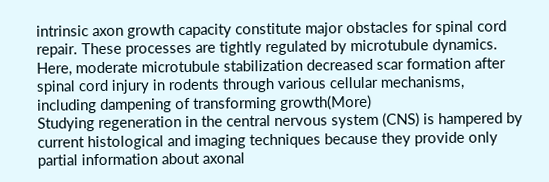intrinsic axon growth capacity constitute major obstacles for spinal cord repair. These processes are tightly regulated by microtubule dynamics. Here, moderate microtubule stabilization decreased scar formation after spinal cord injury in rodents through various cellular mechanisms, including dampening of transforming growth(More)
Studying regeneration in the central nervous system (CNS) is hampered by current histological and imaging techniques because they provide only partial information about axonal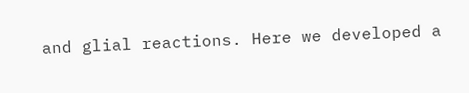and glial reactions. Here we developed a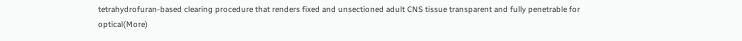tetrahydrofuran-based clearing procedure that renders fixed and unsectioned adult CNS tissue transparent and fully penetrable for optical(More)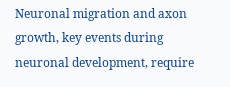Neuronal migration and axon growth, key events during neuronal development, require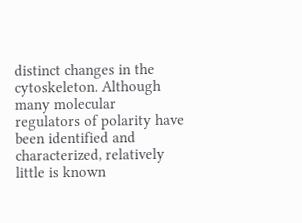distinct changes in the cytoskeleton. Although many molecular regulators of polarity have been identified and characterized, relatively little is known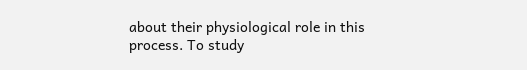about their physiological role in this process. To study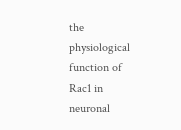the physiological function of Rac1 in neuronal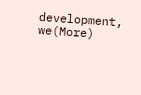development, we(More)